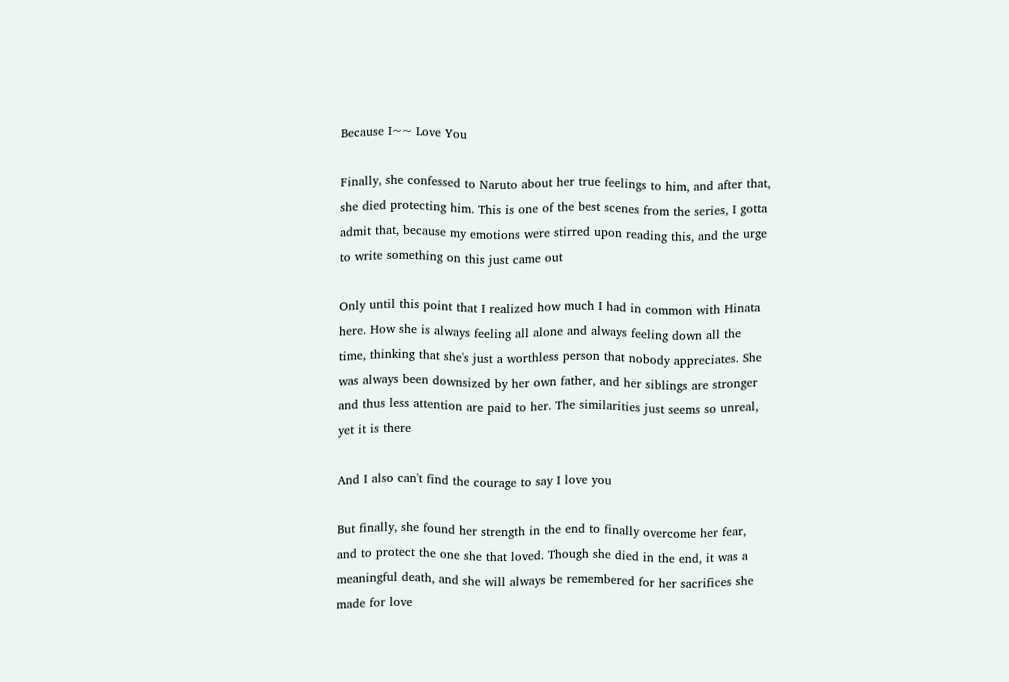Because I~~ Love You

Finally, she confessed to Naruto about her true feelings to him, and after that, she died protecting him. This is one of the best scenes from the series, I gotta admit that, because my emotions were stirred upon reading this, and the urge to write something on this just came out

Only until this point that I realized how much I had in common with Hinata here. How she is always feeling all alone and always feeling down all the time, thinking that she's just a worthless person that nobody appreciates. She was always been downsized by her own father, and her siblings are stronger and thus less attention are paid to her. The similarities just seems so unreal, yet it is there

And I also can't find the courage to say I love you

But finally, she found her strength in the end to finally overcome her fear, and to protect the one she that loved. Though she died in the end, it was a meaningful death, and she will always be remembered for her sacrifices she made for love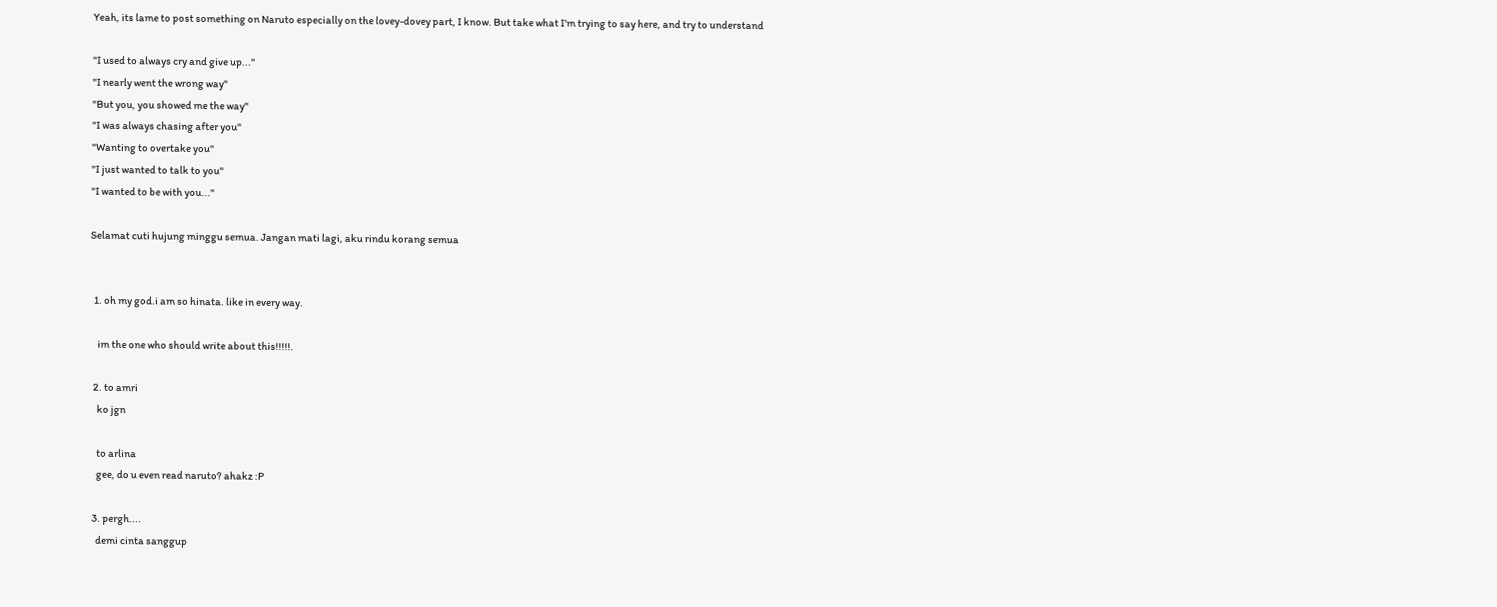Yeah, its lame to post something on Naruto especially on the lovey-dovey part, I know. But take what I'm trying to say here, and try to understand

"I used to always cry and give up..."
"I nearly went the wrong way"
"But you, you showed me the way"
"I was always chasing after you"
"Wanting to overtake you"
"I just wanted to talk to you"
"I wanted to be with you..."

Selamat cuti hujung minggu semua. Jangan mati lagi, aku rindu korang semua


  1. oh my god.i am so hinata. like in every way.

    im the one who should write about this!!!!!.

  2. to amri
    ko jgn

    to arlina
    gee, do u even read naruto? ahakz :P

  3. pergh....
    demi cinta sanggup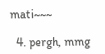mati~~~

  4. pergh, mmg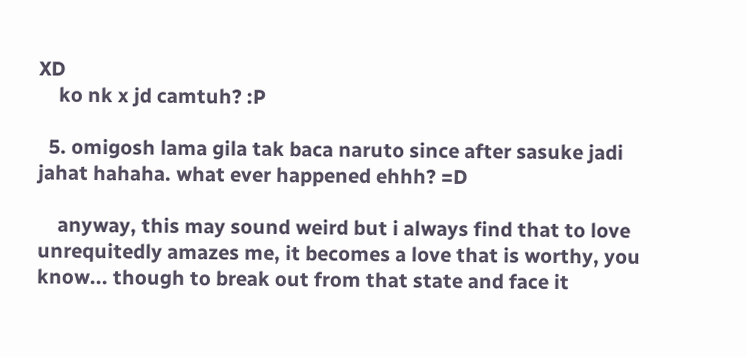XD
    ko nk x jd camtuh? :P

  5. omigosh lama gila tak baca naruto since after sasuke jadi jahat hahaha. what ever happened ehhh? =D

    anyway, this may sound weird but i always find that to love unrequitedly amazes me, it becomes a love that is worthy, you know... though to break out from that state and face it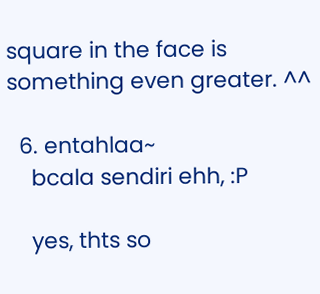square in the face is something even greater. ^^

  6. entahlaa~
    bcala sendiri ehh, :P

    yes, thts so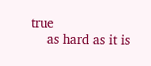true
    as hard as it is